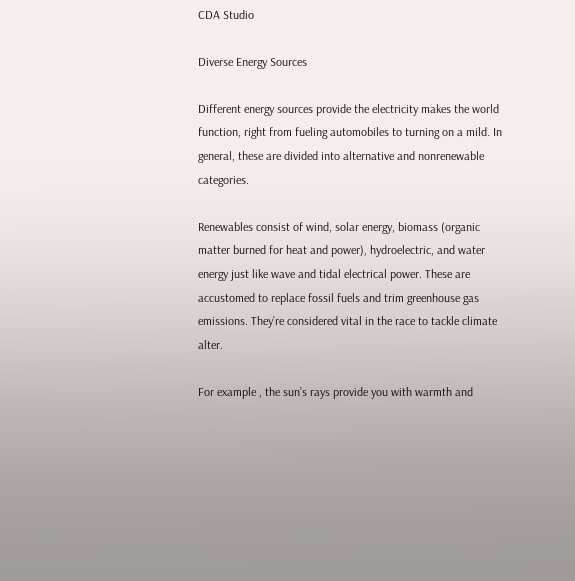CDA Studio

Diverse Energy Sources

Different energy sources provide the electricity makes the world function, right from fueling automobiles to turning on a mild. In general, these are divided into alternative and nonrenewable categories.

Renewables consist of wind, solar energy, biomass (organic matter burned for heat and power), hydroelectric, and water energy just like wave and tidal electrical power. These are accustomed to replace fossil fuels and trim greenhouse gas emissions. They’re considered vital in the race to tackle climate alter.

For example , the sun’s rays provide you with warmth and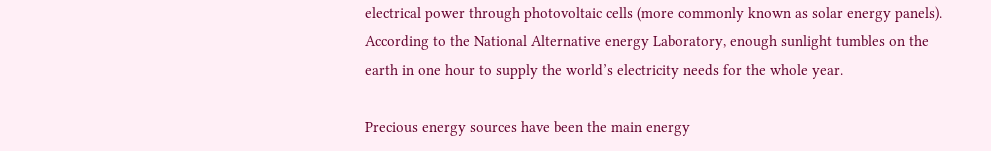electrical power through photovoltaic cells (more commonly known as solar energy panels). According to the National Alternative energy Laboratory, enough sunlight tumbles on the earth in one hour to supply the world’s electricity needs for the whole year.

Precious energy sources have been the main energy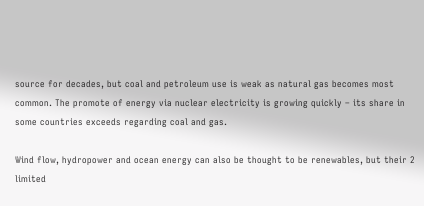source for decades, but coal and petroleum use is weak as natural gas becomes most common. The promote of energy via nuclear electricity is growing quickly – its share in some countries exceeds regarding coal and gas.

Wind flow, hydropower and ocean energy can also be thought to be renewables, but their 2 limited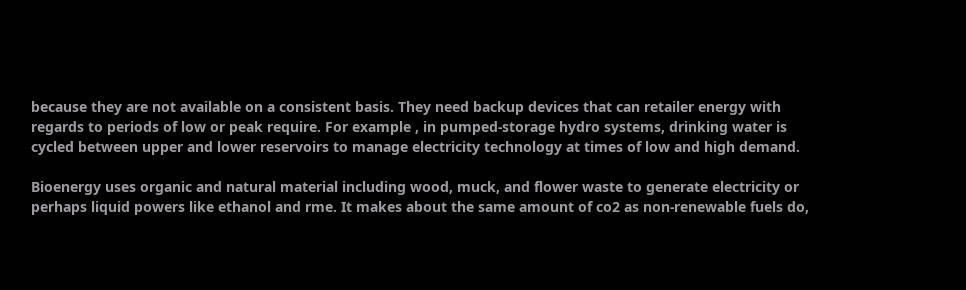because they are not available on a consistent basis. They need backup devices that can retailer energy with regards to periods of low or peak require. For example , in pumped-storage hydro systems, drinking water is cycled between upper and lower reservoirs to manage electricity technology at times of low and high demand.

Bioenergy uses organic and natural material including wood, muck, and flower waste to generate electricity or perhaps liquid powers like ethanol and rme. It makes about the same amount of co2 as non-renewable fuels do,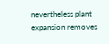nevertheless plant expansion removes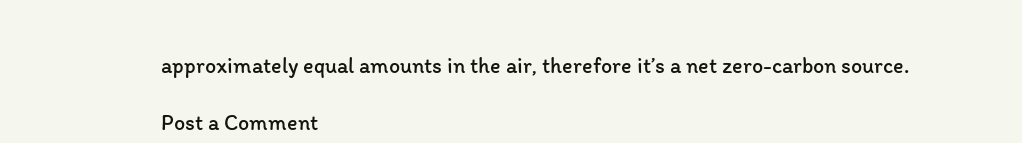approximately equal amounts in the air, therefore it’s a net zero-carbon source.

Post a Comment